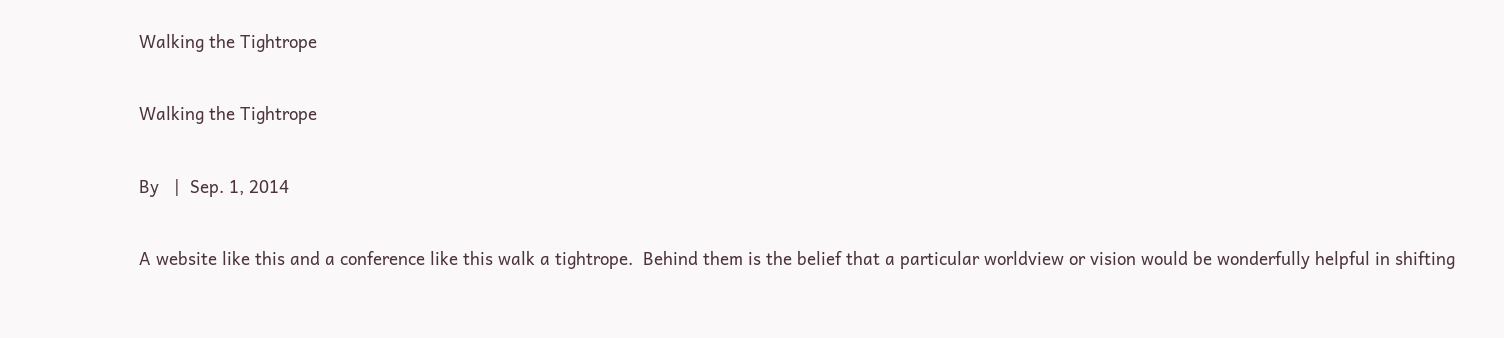Walking the Tightrope

Walking the Tightrope

By   |  Sep. 1, 2014

A website like this and a conference like this walk a tightrope.  Behind them is the belief that a particular worldview or vision would be wonderfully helpful in shifting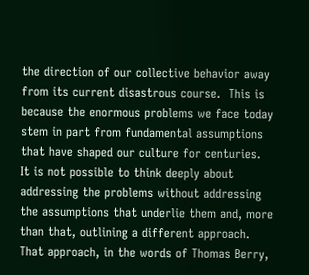the direction of our collective behavior away from its current disastrous course.  This is because the enormous problems we face today stem in part from fundamental assumptions that have shaped our culture for centuries.  It is not possible to think deeply about addressing the problems without addressing the assumptions that underlie them and, more than that, outlining a different approach.  That approach, in the words of Thomas Berry,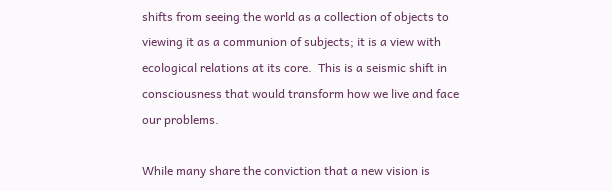shifts from seeing the world as a collection of objects to viewing it as a communion of subjects; it is a view with ecological relations at its core.  This is a seismic shift in consciousness that would transform how we live and face our problems.

While many share the conviction that a new vision is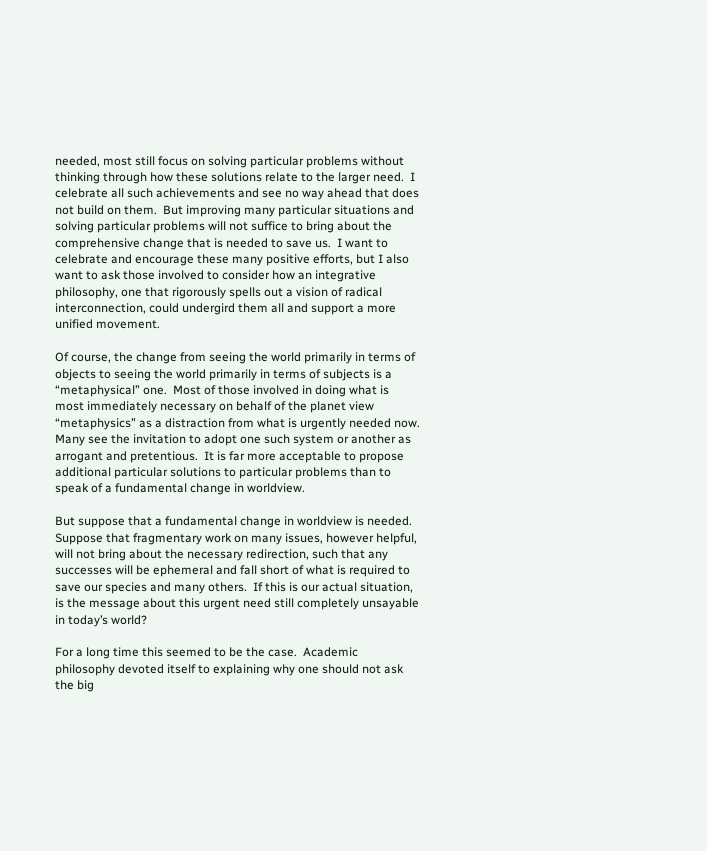needed, most still focus on solving particular problems without thinking through how these solutions relate to the larger need.  I celebrate all such achievements and see no way ahead that does not build on them.  But improving many particular situations and solving particular problems will not suffice to bring about the comprehensive change that is needed to save us.  I want to celebrate and encourage these many positive efforts, but I also want to ask those involved to consider how an integrative philosophy, one that rigorously spells out a vision of radical interconnection, could undergird them all and support a more unified movement.

Of course, the change from seeing the world primarily in terms of objects to seeing the world primarily in terms of subjects is a “metaphysical” one.  Most of those involved in doing what is most immediately necessary on behalf of the planet view “metaphysics” as a distraction from what is urgently needed now.  Many see the invitation to adopt one such system or another as arrogant and pretentious.  It is far more acceptable to propose additional particular solutions to particular problems than to speak of a fundamental change in worldview.

But suppose that a fundamental change in worldview is needed.  Suppose that fragmentary work on many issues, however helpful, will not bring about the necessary redirection, such that any successes will be ephemeral and fall short of what is required to save our species and many others.  If this is our actual situation, is the message about this urgent need still completely unsayable in today’s world?

For a long time this seemed to be the case.  Academic philosophy devoted itself to explaining why one should not ask the big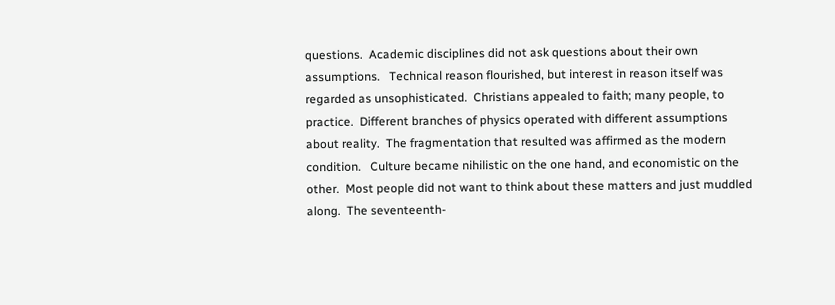questions.  Academic disciplines did not ask questions about their own assumptions.   Technical reason flourished, but interest in reason itself was regarded as unsophisticated.  Christians appealed to faith; many people, to practice.  Different branches of physics operated with different assumptions about reality.  The fragmentation that resulted was affirmed as the modern condition.   Culture became nihilistic on the one hand, and economistic on the other.  Most people did not want to think about these matters and just muddled along.  The seventeenth-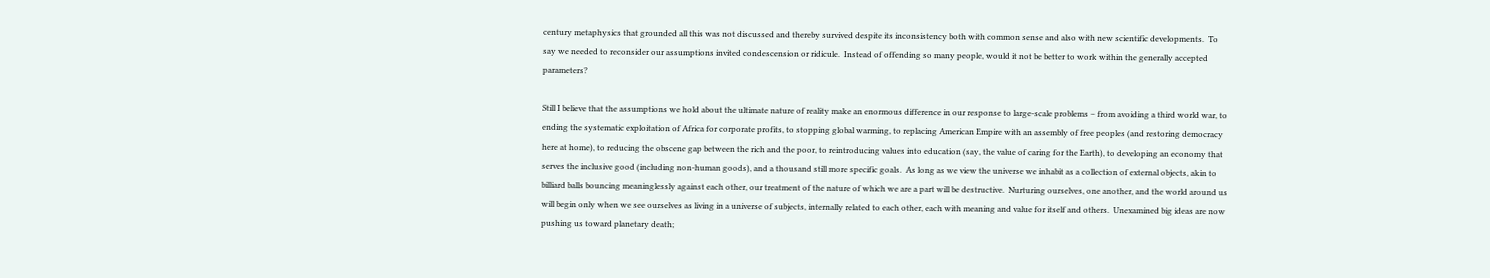century metaphysics that grounded all this was not discussed and thereby survived despite its inconsistency both with common sense and also with new scientific developments.  To say we needed to reconsider our assumptions invited condescension or ridicule.  Instead of offending so many people, would it not be better to work within the generally accepted parameters?

Still I believe that the assumptions we hold about the ultimate nature of reality make an enormous difference in our response to large-scale problems – from avoiding a third world war, to ending the systematic exploitation of Africa for corporate profits, to stopping global warming, to replacing American Empire with an assembly of free peoples (and restoring democracy here at home), to reducing the obscene gap between the rich and the poor, to reintroducing values into education (say, the value of caring for the Earth), to developing an economy that serves the inclusive good (including non-human goods), and a thousand still more specific goals.  As long as we view the universe we inhabit as a collection of external objects, akin to billiard balls bouncing meaninglessly against each other, our treatment of the nature of which we are a part will be destructive.  Nurturing ourselves, one another, and the world around us will begin only when we see ourselves as living in a universe of subjects, internally related to each other, each with meaning and value for itself and others.  Unexamined big ideas are now pushing us toward planetary death;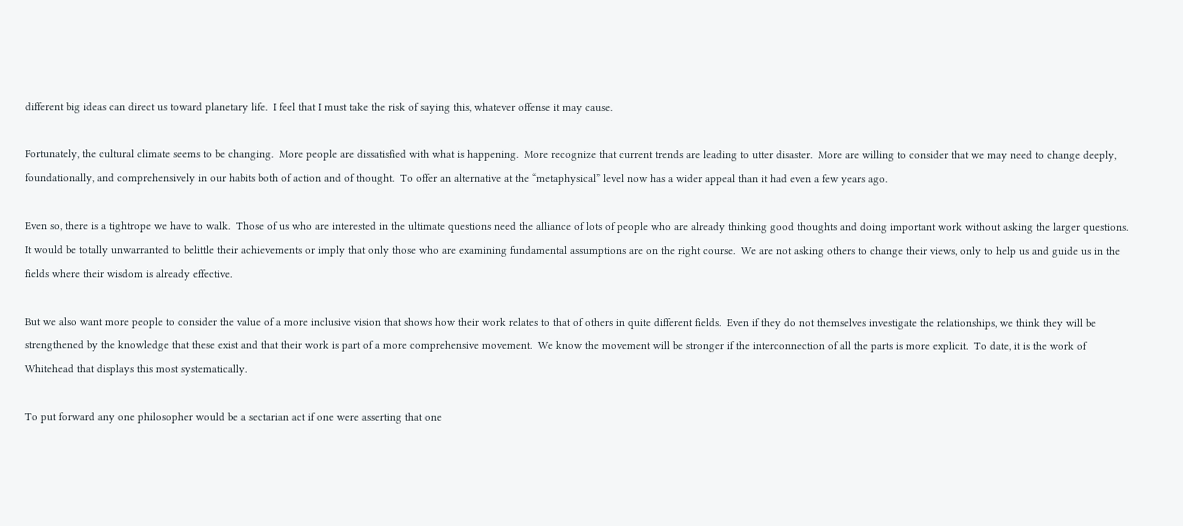different big ideas can direct us toward planetary life.  I feel that I must take the risk of saying this, whatever offense it may cause.

Fortunately, the cultural climate seems to be changing.  More people are dissatisfied with what is happening.  More recognize that current trends are leading to utter disaster.  More are willing to consider that we may need to change deeply, foundationally, and comprehensively in our habits both of action and of thought.  To offer an alternative at the “metaphysical” level now has a wider appeal than it had even a few years ago.

Even so, there is a tightrope we have to walk.  Those of us who are interested in the ultimate questions need the alliance of lots of people who are already thinking good thoughts and doing important work without asking the larger questions.  It would be totally unwarranted to belittle their achievements or imply that only those who are examining fundamental assumptions are on the right course.  We are not asking others to change their views, only to help us and guide us in the fields where their wisdom is already effective.

But we also want more people to consider the value of a more inclusive vision that shows how their work relates to that of others in quite different fields.  Even if they do not themselves investigate the relationships, we think they will be strengthened by the knowledge that these exist and that their work is part of a more comprehensive movement.  We know the movement will be stronger if the interconnection of all the parts is more explicit.  To date, it is the work of Whitehead that displays this most systematically.

To put forward any one philosopher would be a sectarian act if one were asserting that one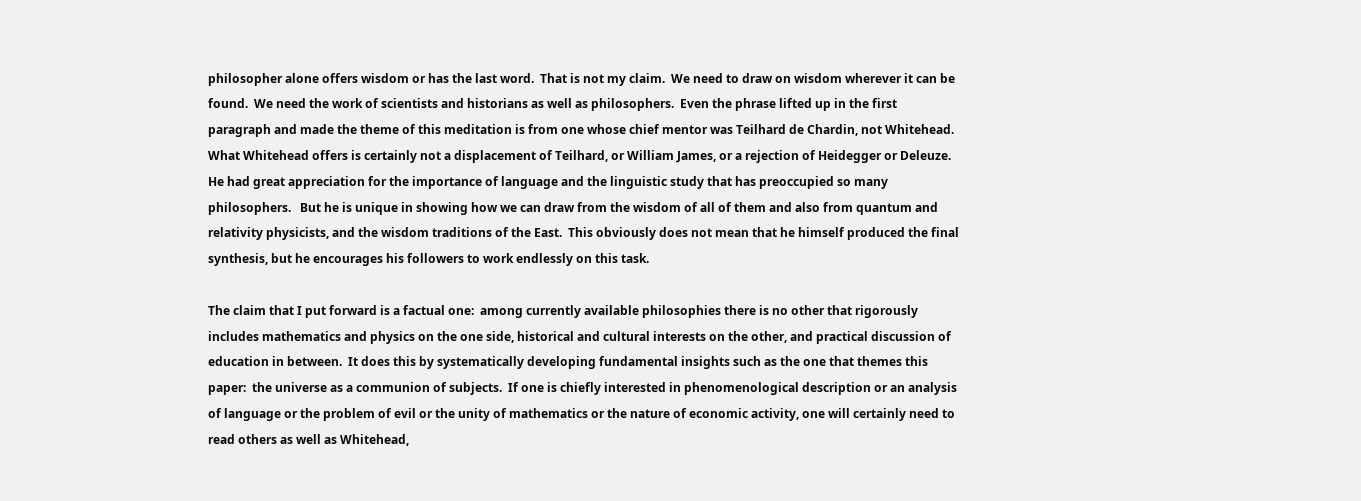philosopher alone offers wisdom or has the last word.  That is not my claim.  We need to draw on wisdom wherever it can be found.  We need the work of scientists and historians as well as philosophers.  Even the phrase lifted up in the first paragraph and made the theme of this meditation is from one whose chief mentor was Teilhard de Chardin, not Whitehead.  What Whitehead offers is certainly not a displacement of Teilhard, or William James, or a rejection of Heidegger or Deleuze.  He had great appreciation for the importance of language and the linguistic study that has preoccupied so many philosophers.   But he is unique in showing how we can draw from the wisdom of all of them and also from quantum and relativity physicists, and the wisdom traditions of the East.  This obviously does not mean that he himself produced the final synthesis, but he encourages his followers to work endlessly on this task.

The claim that I put forward is a factual one:  among currently available philosophies there is no other that rigorously includes mathematics and physics on the one side, historical and cultural interests on the other, and practical discussion of education in between.  It does this by systematically developing fundamental insights such as the one that themes this paper:  the universe as a communion of subjects.  If one is chiefly interested in phenomenological description or an analysis of language or the problem of evil or the unity of mathematics or the nature of economic activity, one will certainly need to read others as well as Whitehead,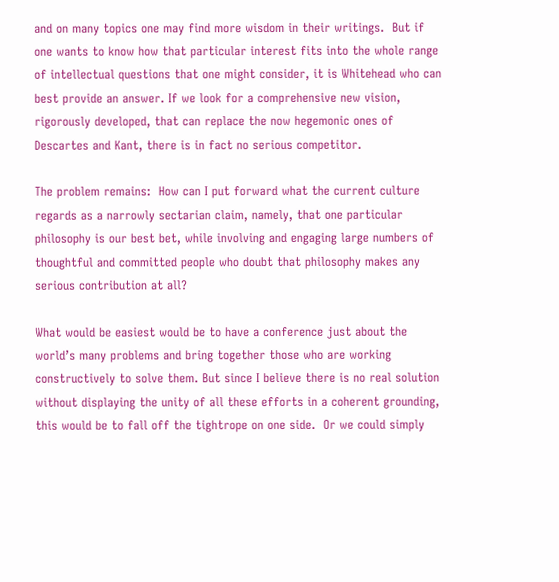and on many topics one may find more wisdom in their writings.  But if one wants to know how that particular interest fits into the whole range of intellectual questions that one might consider, it is Whitehead who can best provide an answer. If we look for a comprehensive new vision, rigorously developed, that can replace the now hegemonic ones of Descartes and Kant, there is in fact no serious competitor.

The problem remains:  How can I put forward what the current culture regards as a narrowly sectarian claim, namely, that one particular philosophy is our best bet, while involving and engaging large numbers of thoughtful and committed people who doubt that philosophy makes any serious contribution at all?

What would be easiest would be to have a conference just about the world’s many problems and bring together those who are working constructively to solve them. But since I believe there is no real solution without displaying the unity of all these efforts in a coherent grounding, this would be to fall off the tightrope on one side.  Or we could simply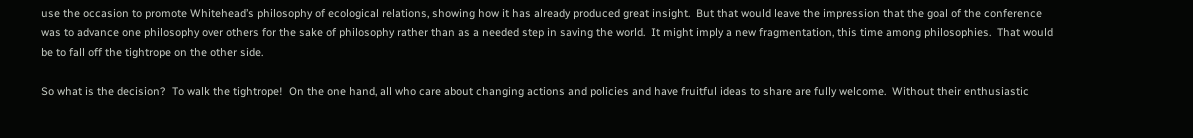use the occasion to promote Whitehead’s philosophy of ecological relations, showing how it has already produced great insight.  But that would leave the impression that the goal of the conference was to advance one philosophy over others for the sake of philosophy rather than as a needed step in saving the world.  It might imply a new fragmentation, this time among philosophies.  That would be to fall off the tightrope on the other side.

So what is the decision?  To walk the tightrope!  On the one hand, all who care about changing actions and policies and have fruitful ideas to share are fully welcome.  Without their enthusiastic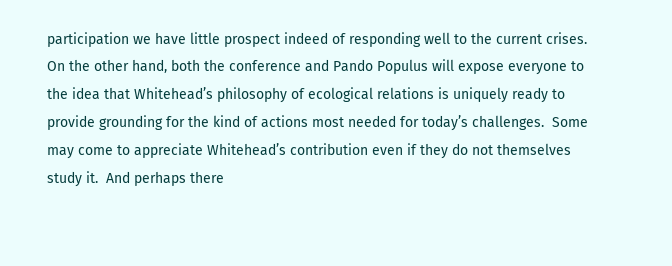participation we have little prospect indeed of responding well to the current crises.  On the other hand, both the conference and Pando Populus will expose everyone to the idea that Whitehead’s philosophy of ecological relations is uniquely ready to provide grounding for the kind of actions most needed for today’s challenges.  Some may come to appreciate Whitehead’s contribution even if they do not themselves study it.  And perhaps there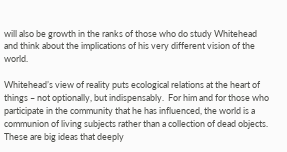will also be growth in the ranks of those who do study Whitehead and think about the implications of his very different vision of the world.

Whitehead’s view of reality puts ecological relations at the heart of things – not optionally, but indispensably.  For him and for those who participate in the community that he has influenced, the world is a communion of living subjects rather than a collection of dead objects.  These are big ideas that deeply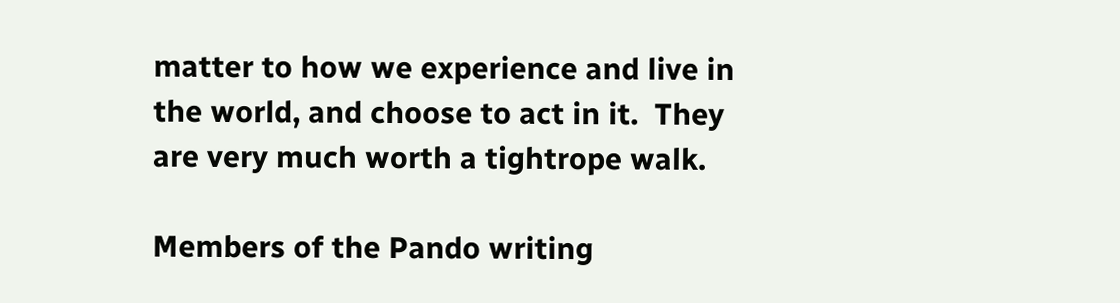matter to how we experience and live in the world, and choose to act in it.  They are very much worth a tightrope walk.

Members of the Pando writing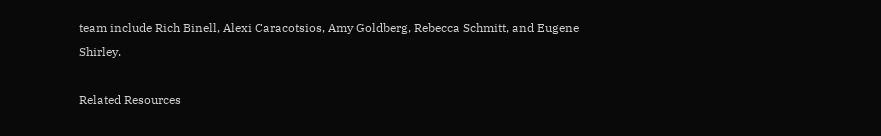team include Rich Binell, Alexi Caracotsios, Amy Goldberg, Rebecca Schmitt, and Eugene Shirley.

Related Resources